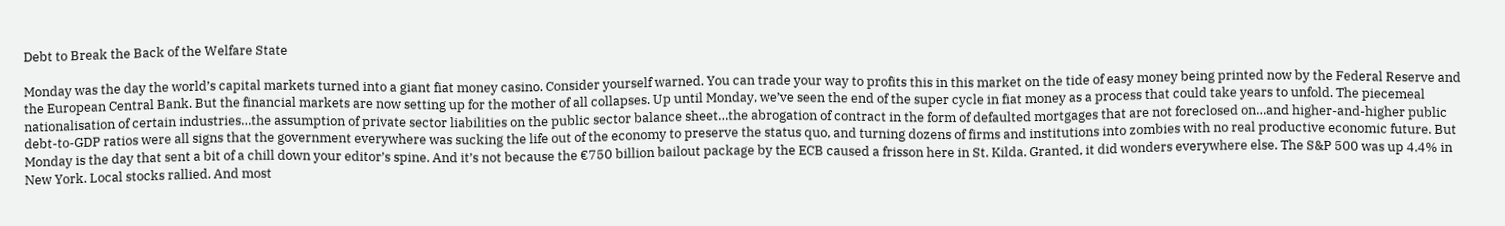Debt to Break the Back of the Welfare State

Monday was the day the world’s capital markets turned into a giant fiat money casino. Consider yourself warned. You can trade your way to profits this in this market on the tide of easy money being printed now by the Federal Reserve and the European Central Bank. But the financial markets are now setting up for the mother of all collapses. Up until Monday, we’ve seen the end of the super cycle in fiat money as a process that could take years to unfold. The piecemeal nationalisation of certain industries…the assumption of private sector liabilities on the public sector balance sheet…the abrogation of contract in the form of defaulted mortgages that are not foreclosed on…and higher-and-higher public debt-to-GDP ratios were all signs that the government everywhere was sucking the life out of the economy to preserve the status quo, and turning dozens of firms and institutions into zombies with no real productive economic future. But Monday is the day that sent a bit of a chill down your editor’s spine. And it’s not because the €750 billion bailout package by the ECB caused a frisson here in St. Kilda. Granted, it did wonders everywhere else. The S&P 500 was up 4.4% in New York. Local stocks rallied. And most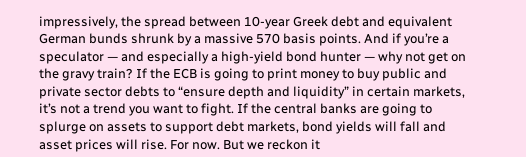impressively, the spread between 10-year Greek debt and equivalent German bunds shrunk by a massive 570 basis points. And if you’re a speculator — and especially a high-yield bond hunter — why not get on the gravy train? If the ECB is going to print money to buy public and private sector debts to “ensure depth and liquidity” in certain markets, it’s not a trend you want to fight. If the central banks are going to splurge on assets to support debt markets, bond yields will fall and asset prices will rise. For now. But we reckon it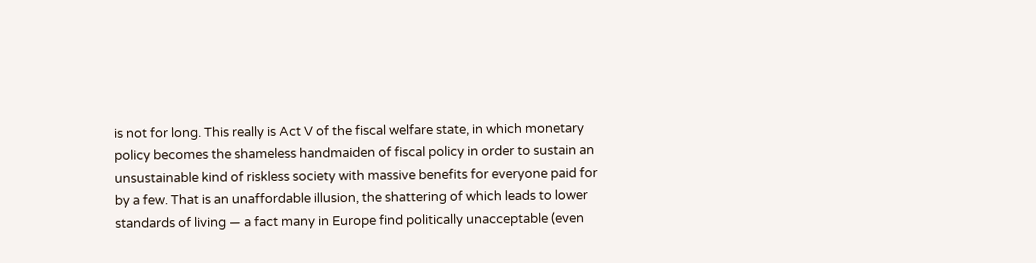is not for long. This really is Act V of the fiscal welfare state, in which monetary policy becomes the shameless handmaiden of fiscal policy in order to sustain an unsustainable kind of riskless society with massive benefits for everyone paid for by a few. That is an unaffordable illusion, the shattering of which leads to lower standards of living — a fact many in Europe find politically unacceptable (even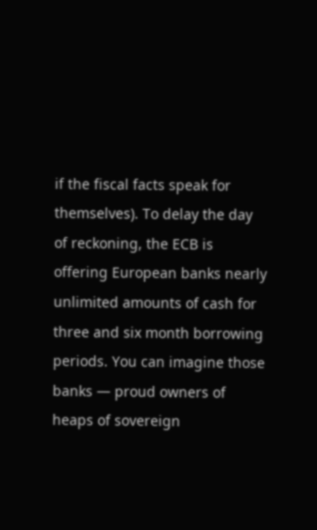if the fiscal facts speak for themselves). To delay the day of reckoning, the ECB is offering European banks nearly unlimited amounts of cash for three and six month borrowing periods. You can imagine those banks — proud owners of heaps of sovereign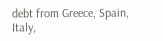debt from Greece, Spain, Italy,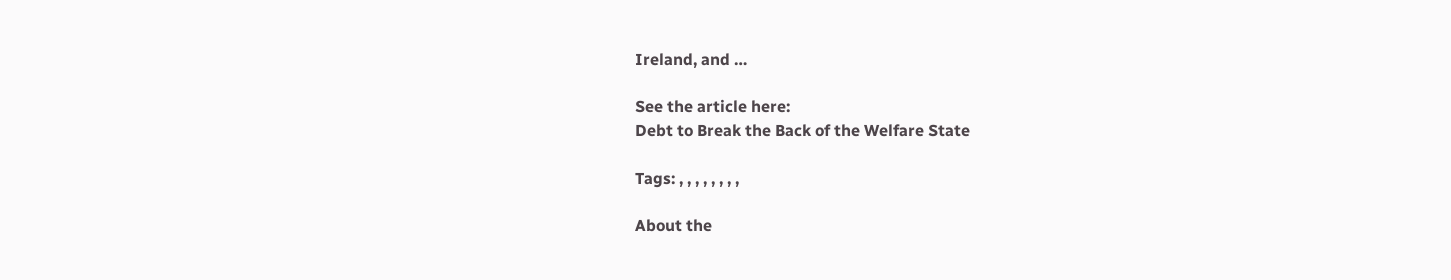Ireland, and …

See the article here:
Debt to Break the Back of the Welfare State

Tags: , , , , , , , ,

About the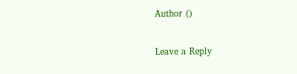Author ()

Leave a Reply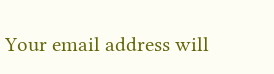Your email address will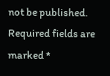not be published. Required fields are marked *